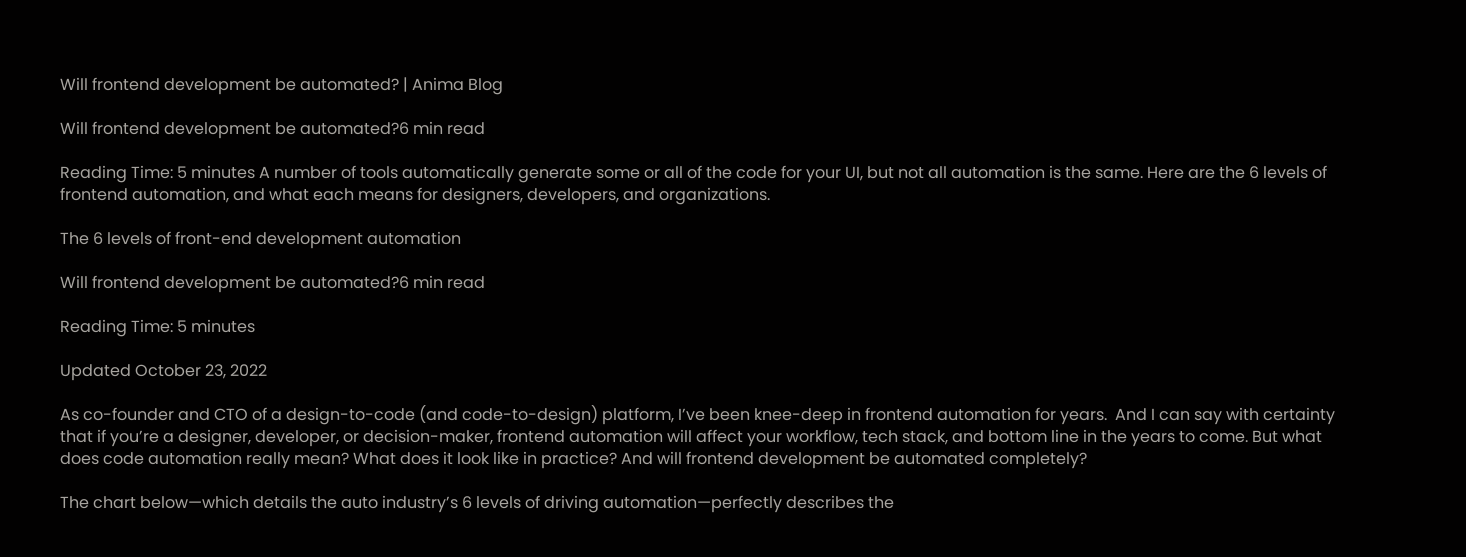Will frontend development be automated? | Anima Blog

Will frontend development be automated?6 min read

Reading Time: 5 minutes A number of tools automatically generate some or all of the code for your UI, but not all automation is the same. Here are the 6 levels of frontend automation, and what each means for designers, developers, and organizations.

The 6 levels of front-end development automation

Will frontend development be automated?6 min read

Reading Time: 5 minutes

Updated October 23, 2022

As co-founder and CTO of a design-to-code (and code-to-design) platform, I’ve been knee-deep in frontend automation for years.  And I can say with certainty that if you’re a designer, developer, or decision-maker, frontend automation will affect your workflow, tech stack, and bottom line in the years to come. But what does code automation really mean? What does it look like in practice? And will frontend development be automated completely?

The chart below—which details the auto industry’s 6 levels of driving automation—perfectly describes the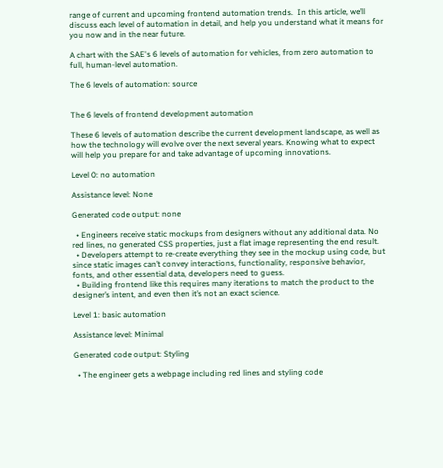range of current and upcoming frontend automation trends.  In this article, we’ll discuss each level of automation in detail, and help you understand what it means for you now and in the near future.

A chart with the SAE's 6 levels of automation for vehicles, from zero automation to full, human-level automation.

The 6 levels of automation: source


The 6 levels of frontend development automation

These 6 levels of automation describe the current development landscape, as well as how the technology will evolve over the next several years. Knowing what to expect will help you prepare for and take advantage of upcoming innovations.

Level 0: no automation

Assistance level: None

Generated code output: none

  • Engineers receive static mockups from designers without any additional data. No red lines, no generated CSS properties, just a flat image representing the end result.
  • Developers attempt to re-create everything they see in the mockup using code, but since static images can’t convey interactions, functionality, responsive behavior, fonts, and other essential data, developers need to guess.
  • Building frontend like this requires many iterations to match the product to the designer’s intent, and even then it’s not an exact science.

Level 1: basic automation

Assistance level: Minimal

Generated code output: Styling

  • The engineer gets a webpage including red lines and styling code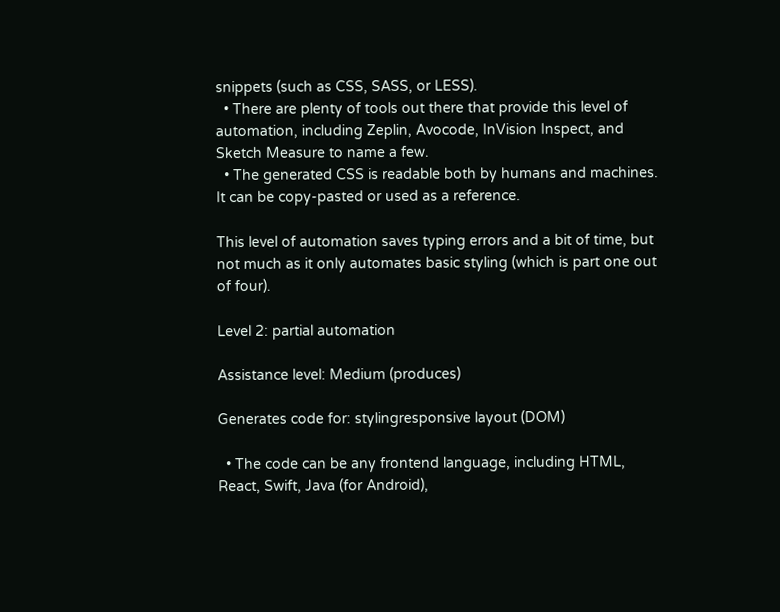snippets (such as CSS, SASS, or LESS).
  • There are plenty of tools out there that provide this level of automation, including Zeplin, Avocode, InVision Inspect, and Sketch Measure to name a few.
  • The generated CSS is readable both by humans and machines. It can be copy-pasted or used as a reference.

This level of automation saves typing errors and a bit of time, but not much as it only automates basic styling (which is part one out of four).

Level 2: partial automation

Assistance level: Medium (produces)

Generates code for: stylingresponsive layout (DOM)

  • The code can be any frontend language, including HTML, React, Swift, Java (for Android),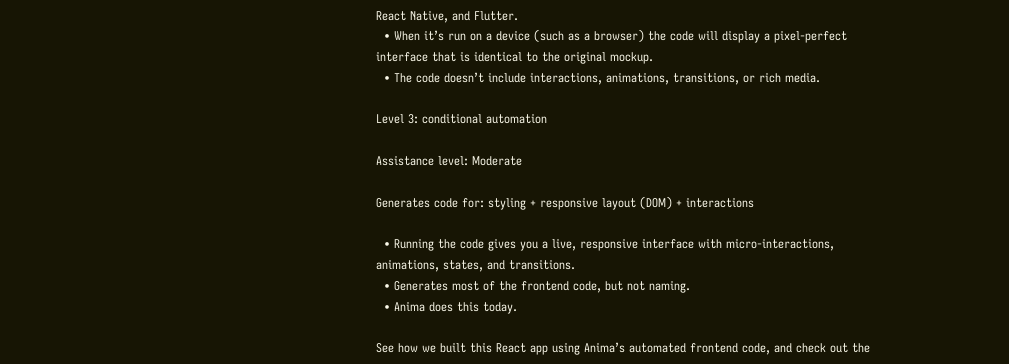React Native, and Flutter.
  • When it’s run on a device (such as a browser) the code will display a pixel-perfect interface that is identical to the original mockup.
  • The code doesn’t include interactions, animations, transitions, or rich media.

Level 3: conditional automation

Assistance level: Moderate

Generates code for: styling + responsive layout (DOM) + interactions

  • Running the code gives you a live, responsive interface with micro-interactions, animations, states, and transitions.
  • Generates most of the frontend code, but not naming.
  • Anima does this today.

See how we built this React app using Anima’s automated frontend code, and check out the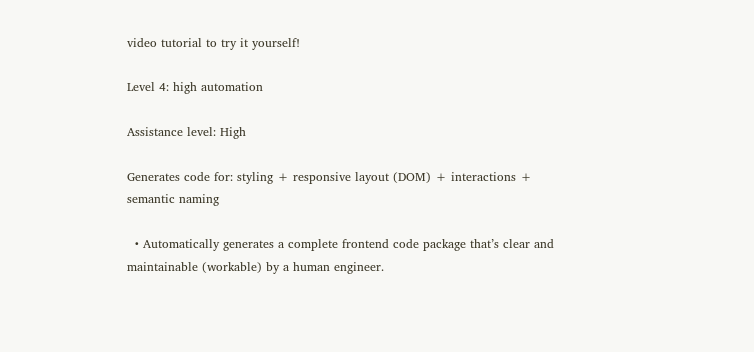video tutorial to try it yourself!

Level 4: high automation

Assistance level: High

Generates code for: styling + responsive layout (DOM) + interactions + semantic naming

  • Automatically generates a complete frontend code package that’s clear and maintainable (workable) by a human engineer.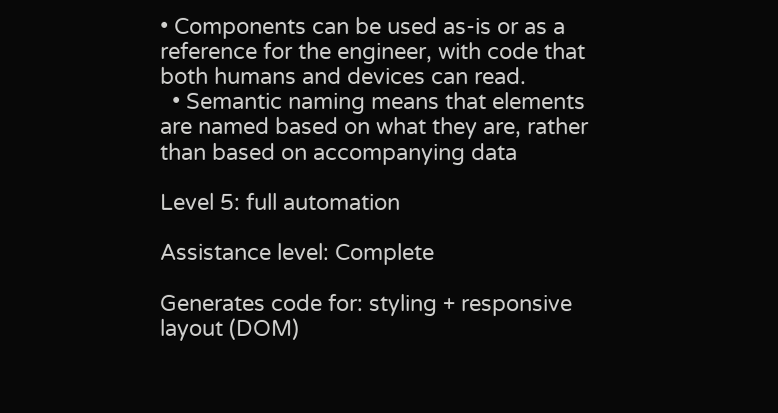• Components can be used as-is or as a reference for the engineer, with code that both humans and devices can read.
  • Semantic naming means that elements are named based on what they are, rather than based on accompanying data

Level 5: full automation

Assistance level: Complete

Generates code for: styling + responsive layout (DOM)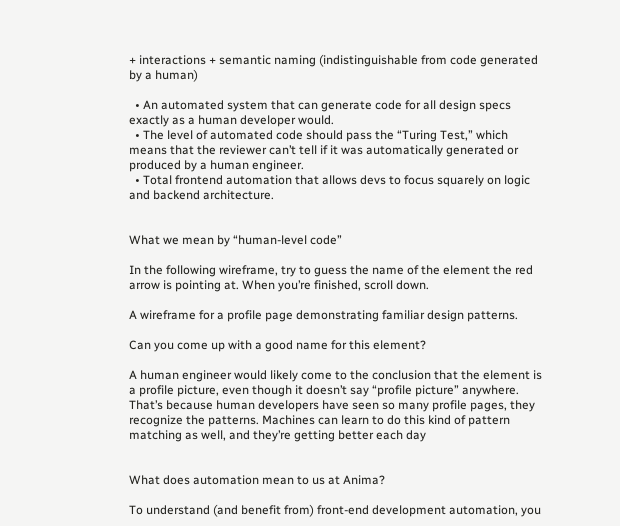+ interactions + semantic naming (indistinguishable from code generated by a human)

  • An automated system that can generate code for all design specs exactly as a human developer would.
  • The level of automated code should pass the “Turing Test,” which means that the reviewer can’t tell if it was automatically generated or produced by a human engineer.
  • Total frontend automation that allows devs to focus squarely on logic and backend architecture.


What we mean by “human-level code”

In the following wireframe, try to guess the name of the element the red arrow is pointing at. When you’re finished, scroll down.

A wireframe for a profile page demonstrating familiar design patterns.

Can you come up with a good name for this element?

A human engineer would likely come to the conclusion that the element is a profile picture, even though it doesn’t say “profile picture” anywhere. That’s because human developers have seen so many profile pages, they recognize the patterns. Machines can learn to do this kind of pattern matching as well, and they’re getting better each day


What does automation mean to us at Anima?

To understand (and benefit from) front-end development automation, you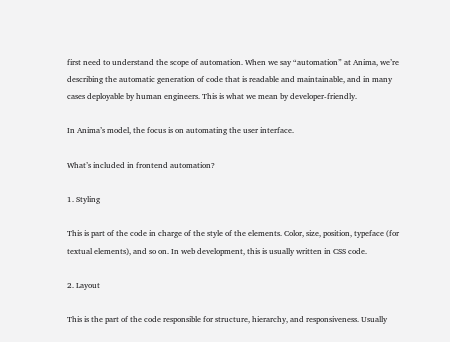first need to understand the scope of automation. When we say “automation” at Anima, we’re describing the automatic generation of code that is readable and maintainable, and in many cases deployable by human engineers. This is what we mean by developer-friendly.

In Anima’s model, the focus is on automating the user interface.

What’s included in frontend automation?

1. Styling

This is part of the code in charge of the style of the elements. Color, size, position, typeface (for textual elements), and so on. In web development, this is usually written in CSS code.

2. Layout

This is the part of the code responsible for structure, hierarchy, and responsiveness. Usually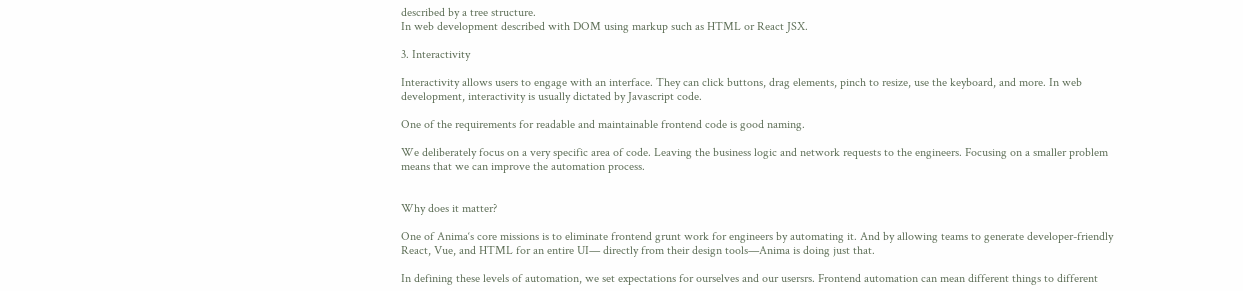described by a tree structure.
In web development described with DOM using markup such as HTML or React JSX.

3. Interactivity

Interactivity allows users to engage with an interface. They can click buttons, drag elements, pinch to resize, use the keyboard, and more. In web development, interactivity is usually dictated by Javascript code.

One of the requirements for readable and maintainable frontend code is good naming.

We deliberately focus on a very specific area of code. Leaving the business logic and network requests to the engineers. Focusing on a smaller problem means that we can improve the automation process.


Why does it matter?

One of Anima‘s core missions is to eliminate frontend grunt work for engineers by automating it. And by allowing teams to generate developer-friendly React, Vue, and HTML for an entire UI— directly from their design tools—Anima is doing just that.

In defining these levels of automation, we set expectations for ourselves and our usersrs. Frontend automation can mean different things to different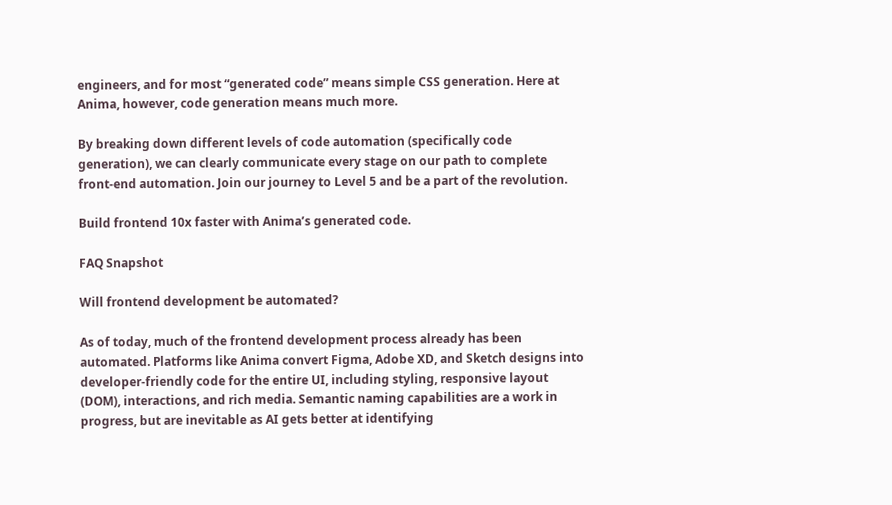engineers, and for most “generated code” means simple CSS generation. Here at Anima, however, code generation means much more.

By breaking down different levels of code automation (specifically code generation), we can clearly communicate every stage on our path to complete front-end automation. Join our journey to Level 5 and be a part of the revolution.

Build frontend 10x faster with Anima’s generated code.

FAQ Snapshot

Will frontend development be automated?

As of today, much of the frontend development process already has been automated. Platforms like Anima convert Figma, Adobe XD, and Sketch designs into developer-friendly code for the entire UI, including styling, responsive layout (DOM), interactions, and rich media. Semantic naming capabilities are a work in progress, but are inevitable as AI gets better at identifying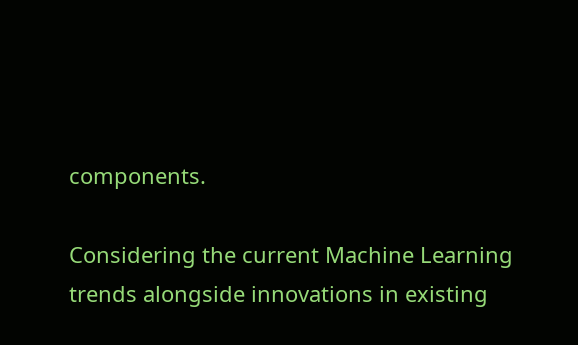components.

Considering the current Machine Learning trends alongside innovations in existing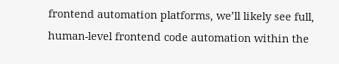frontend automation platforms, we’ll likely see full, human-level frontend code automation within the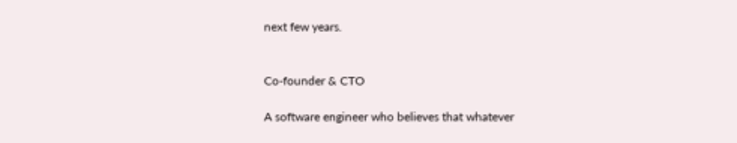next few years.


Co-founder & CTO

A software engineer who believes that whatever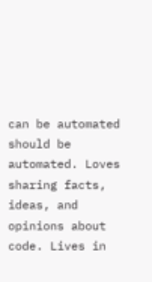can be automated should be automated. Loves sharing facts, ideas, and opinions about code. Lives in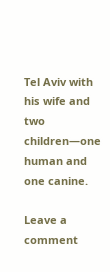Tel Aviv with his wife and two children—one human and one canine.

Leave a comment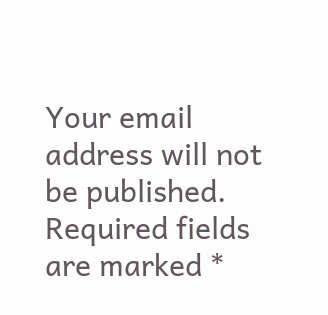Your email address will not be published. Required fields are marked *